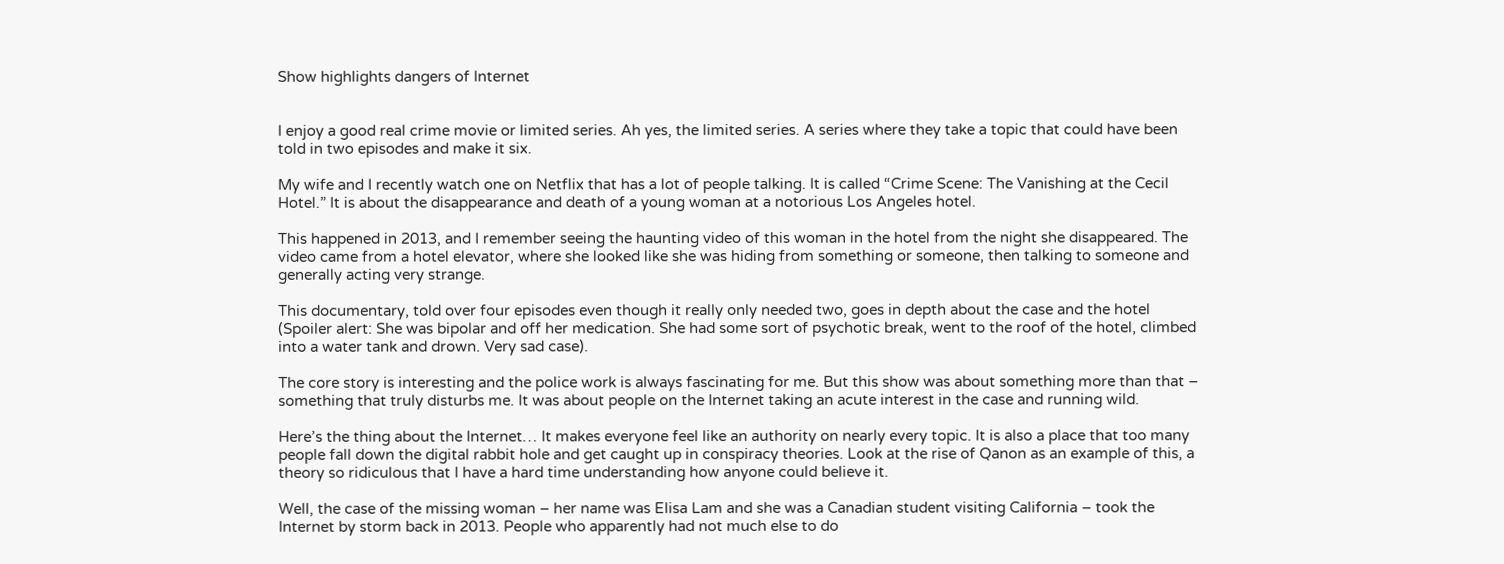Show highlights dangers of Internet


I enjoy a good real crime movie or limited series. Ah yes, the limited series. A series where they take a topic that could have been told in two episodes and make it six.

My wife and I recently watch one on Netflix that has a lot of people talking. It is called “Crime Scene: The Vanishing at the Cecil Hotel.” It is about the disappearance and death of a young woman at a notorious Los Angeles hotel.

This happened in 2013, and I remember seeing the haunting video of this woman in the hotel from the night she disappeared. The video came from a hotel elevator, where she looked like she was hiding from something or someone, then talking to someone and generally acting very strange.

This documentary, told over four episodes even though it really only needed two, goes in depth about the case and the hotel (Spoiler alert: She was bipolar and off her medication. She had some sort of psychotic break, went to the roof of the hotel, climbed into a water tank and drown. Very sad case).

The core story is interesting and the police work is always fascinating for me. But this show was about something more than that – something that truly disturbs me. It was about people on the Internet taking an acute interest in the case and running wild.

Here’s the thing about the Internet… It makes everyone feel like an authority on nearly every topic. It is also a place that too many people fall down the digital rabbit hole and get caught up in conspiracy theories. Look at the rise of Qanon as an example of this, a theory so ridiculous that I have a hard time understanding how anyone could believe it.

Well, the case of the missing woman – her name was Elisa Lam and she was a Canadian student visiting California – took the Internet by storm back in 2013. People who apparently had not much else to do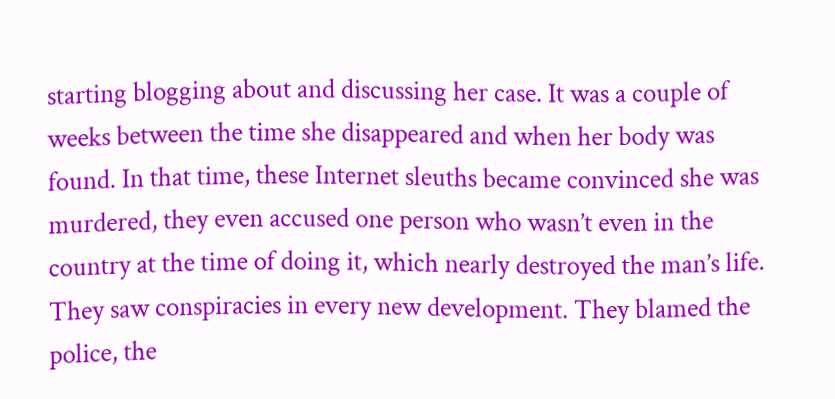starting blogging about and discussing her case. It was a couple of weeks between the time she disappeared and when her body was found. In that time, these Internet sleuths became convinced she was murdered, they even accused one person who wasn’t even in the country at the time of doing it, which nearly destroyed the man’s life. They saw conspiracies in every new development. They blamed the police, the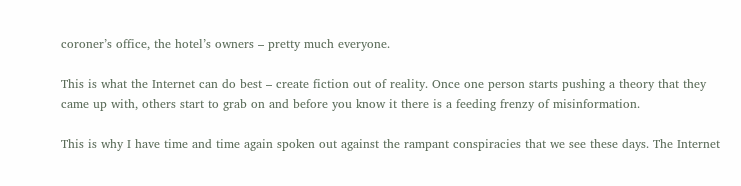coroner’s office, the hotel’s owners – pretty much everyone.

This is what the Internet can do best – create fiction out of reality. Once one person starts pushing a theory that they came up with, others start to grab on and before you know it there is a feeding frenzy of misinformation.

This is why I have time and time again spoken out against the rampant conspiracies that we see these days. The Internet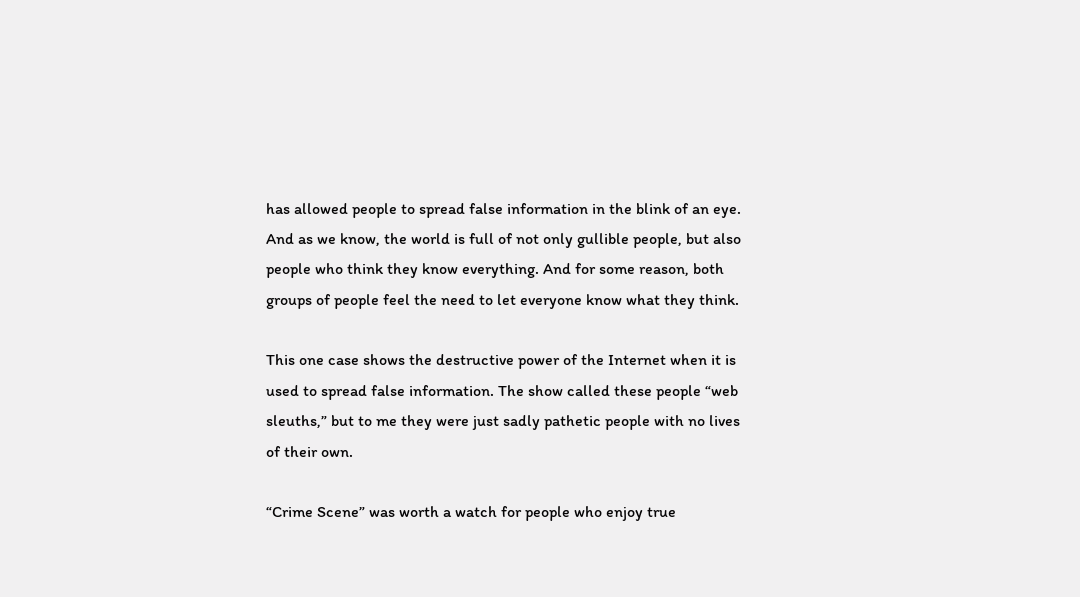has allowed people to spread false information in the blink of an eye. And as we know, the world is full of not only gullible people, but also people who think they know everything. And for some reason, both groups of people feel the need to let everyone know what they think.

This one case shows the destructive power of the Internet when it is used to spread false information. The show called these people “web sleuths,” but to me they were just sadly pathetic people with no lives of their own.

“Crime Scene” was worth a watch for people who enjoy true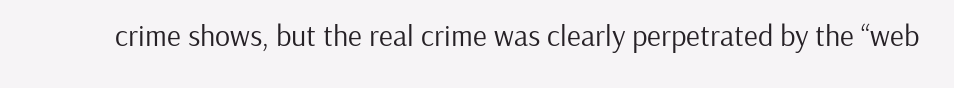crime shows, but the real crime was clearly perpetrated by the “web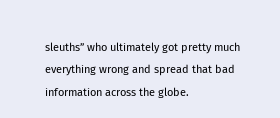sleuths” who ultimately got pretty much everything wrong and spread that bad information across the globe.